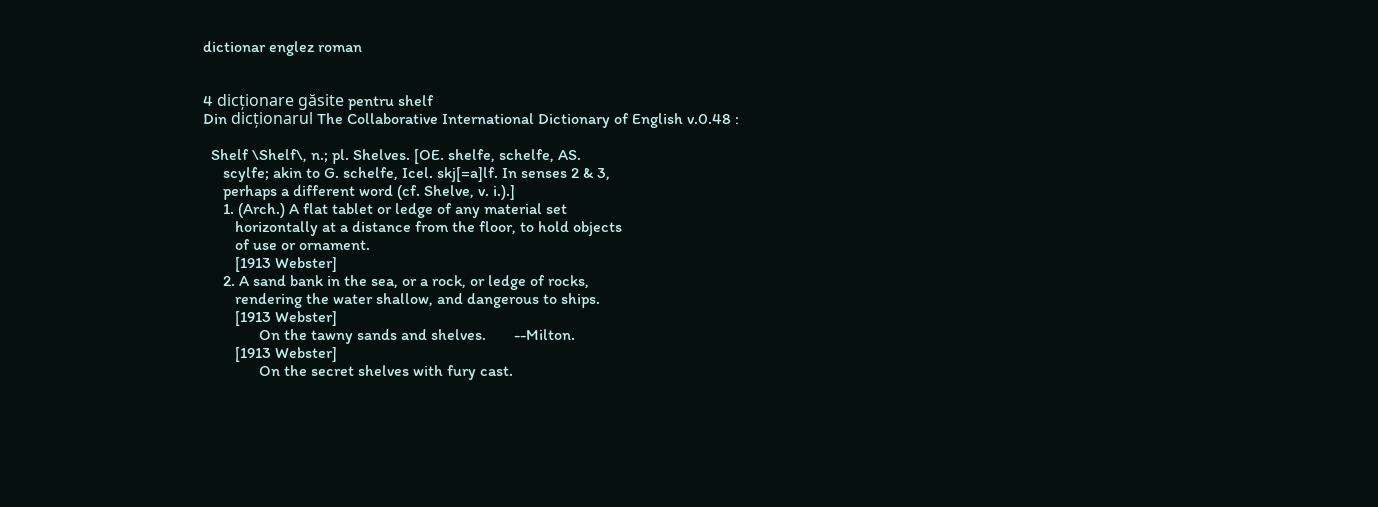dictionar englez roman


4 dicționare găsite pentru shelf
Din dicționarul The Collaborative International Dictionary of English v.0.48 :

  Shelf \Shelf\, n.; pl. Shelves. [OE. shelfe, schelfe, AS.
     scylfe; akin to G. schelfe, Icel. skj[=a]lf. In senses 2 & 3,
     perhaps a different word (cf. Shelve, v. i.).]
     1. (Arch.) A flat tablet or ledge of any material set
        horizontally at a distance from the floor, to hold objects
        of use or ornament.
        [1913 Webster]
     2. A sand bank in the sea, or a rock, or ledge of rocks,
        rendering the water shallow, and dangerous to ships.
        [1913 Webster]
              On the tawny sands and shelves.       --Milton.
        [1913 Webster]
              On the secret shelves with fury cast.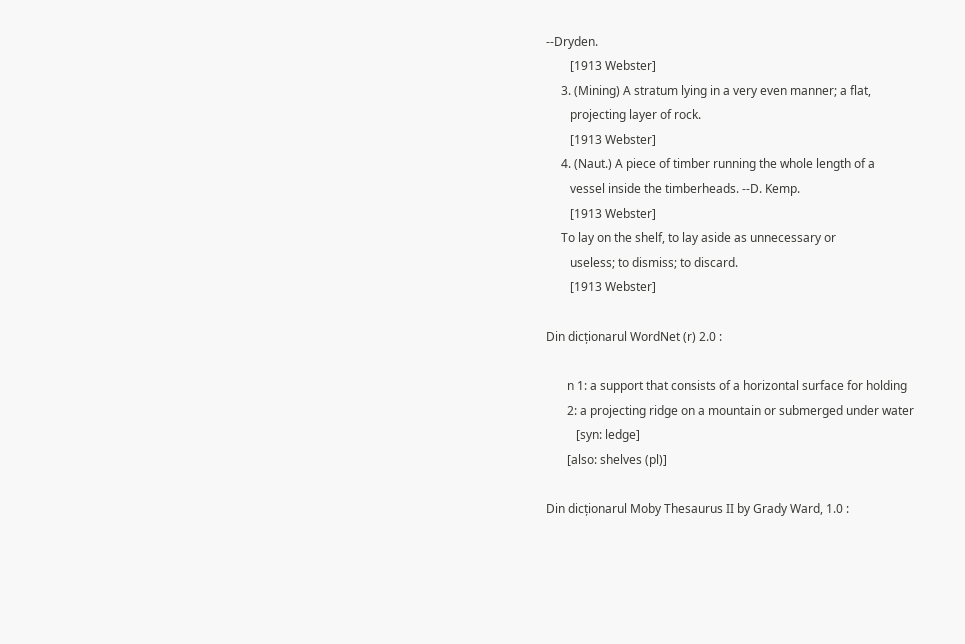--Dryden.
        [1913 Webster]
     3. (Mining) A stratum lying in a very even manner; a flat,
        projecting layer of rock.
        [1913 Webster]
     4. (Naut.) A piece of timber running the whole length of a
        vessel inside the timberheads. --D. Kemp.
        [1913 Webster]
     To lay on the shelf, to lay aside as unnecessary or
        useless; to dismiss; to discard.
        [1913 Webster]

Din dicționarul WordNet (r) 2.0 :

       n 1: a support that consists of a horizontal surface for holding
       2: a projecting ridge on a mountain or submerged under water
          [syn: ledge]
       [also: shelves (pl)]

Din dicționarul Moby Thesaurus II by Grady Ward, 1.0 :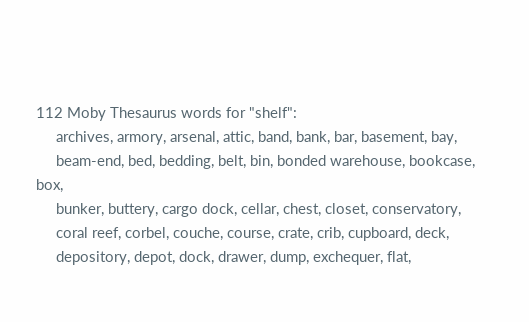112 Moby Thesaurus words for "shelf":
     archives, armory, arsenal, attic, band, bank, bar, basement, bay,
     beam-end, bed, bedding, belt, bin, bonded warehouse, bookcase, box,
     bunker, buttery, cargo dock, cellar, chest, closet, conservatory,
     coral reef, corbel, couche, course, crate, crib, cupboard, deck,
     depository, depot, dock, drawer, dump, exchequer, flat,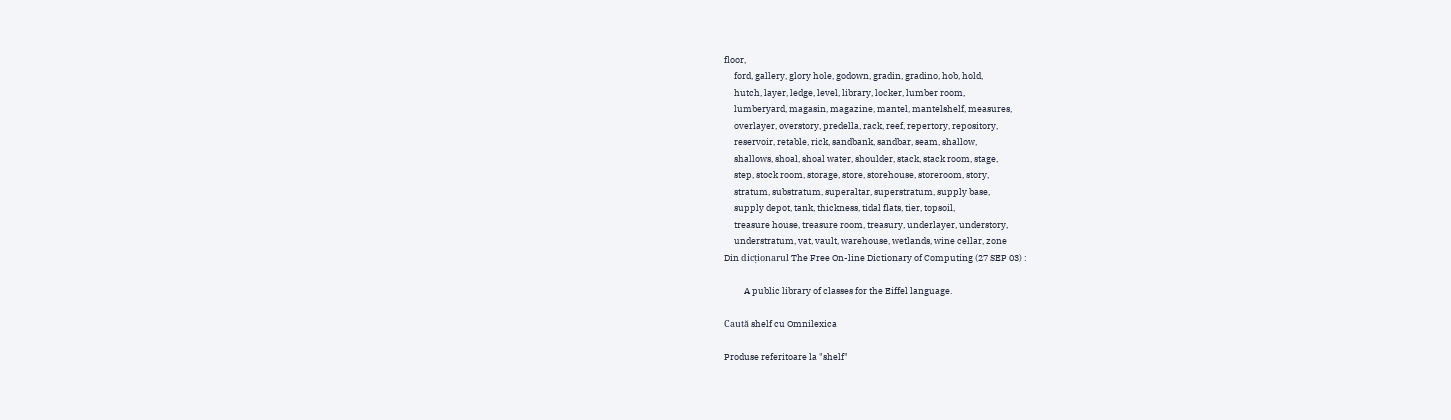floor,
     ford, gallery, glory hole, godown, gradin, gradino, hob, hold,
     hutch, layer, ledge, level, library, locker, lumber room,
     lumberyard, magasin, magazine, mantel, mantelshelf, measures,
     overlayer, overstory, predella, rack, reef, repertory, repository,
     reservoir, retable, rick, sandbank, sandbar, seam, shallow,
     shallows, shoal, shoal water, shoulder, stack, stack room, stage,
     step, stock room, storage, store, storehouse, storeroom, story,
     stratum, substratum, superaltar, superstratum, supply base,
     supply depot, tank, thickness, tidal flats, tier, topsoil,
     treasure house, treasure room, treasury, underlayer, understory,
     understratum, vat, vault, warehouse, wetlands, wine cellar, zone
Din dicționarul The Free On-line Dictionary of Computing (27 SEP 03) :

          A public library of classes for the Eiffel language.

Caută shelf cu Omnilexica

Produse referitoare la "shelf"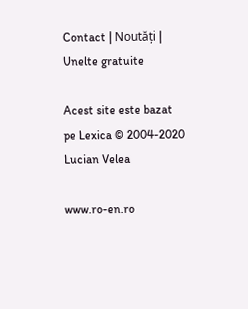Contact | Noutăți | Unelte gratuite

Acest site este bazat pe Lexica © 2004-2020 Lucian Velea

www.ro-en.ro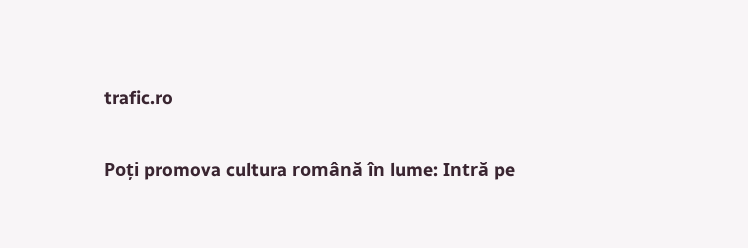trafic.ro

Poți promova cultura română în lume: Intră pe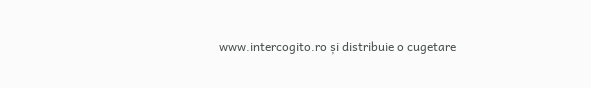www.intercogito.ro și distribuie o cugetare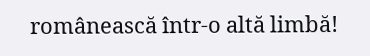românească într-o altă limbă!